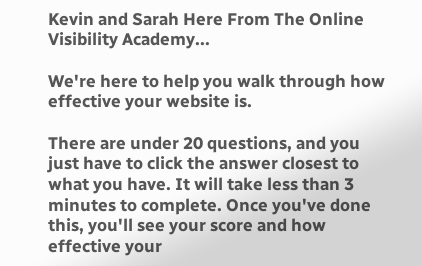Kevin and Sarah Here From The Online Visibility Academy...

We're here to help you walk through how effective your website is.

There are under 20 questions, and you just have to click the answer closest to what you have. It will take less than 3 minutes to complete. Once you've done this, you'll see your score and how effective your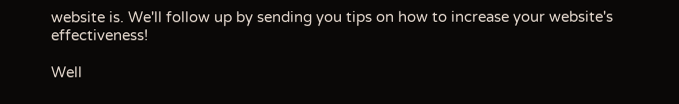website is. We'll follow up by sending you tips on how to increase your website's effectiveness!

Well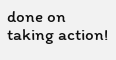done on taking action!